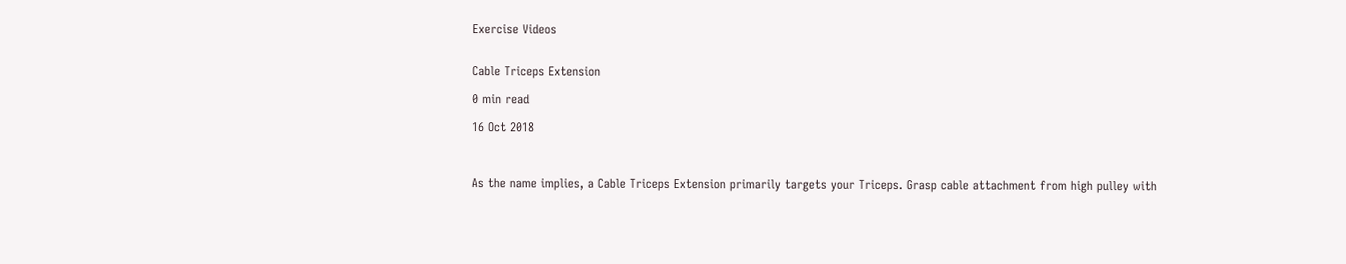Exercise Videos


Cable Triceps Extension

0 min read

16 Oct 2018



As the name implies, a Cable Triceps Extension primarily targets your Triceps. Grasp cable attachment from high pulley with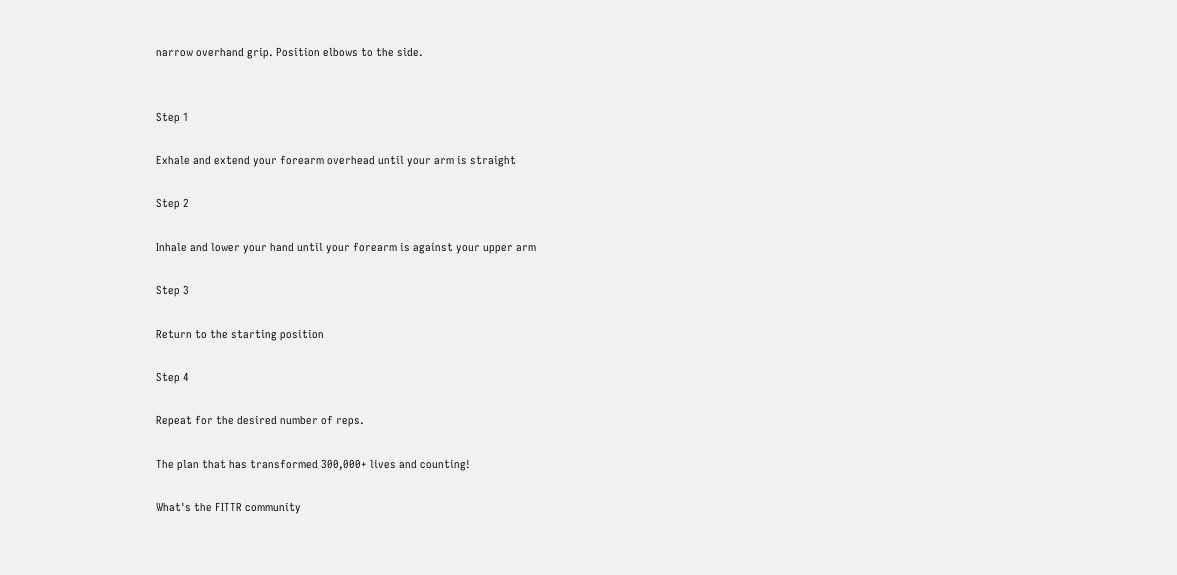narrow overhand grip. Position elbows to the side.


Step 1

Exhale and extend your forearm overhead until your arm is straight

Step 2

Inhale and lower your hand until your forearm is against your upper arm

Step 3

Return to the starting position

Step 4

Repeat for the desired number of reps.

The plan that has transformed 300,000+ lives and counting!

What's the FITTR community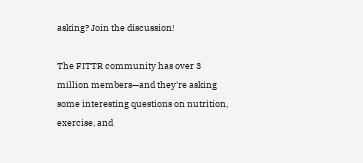asking? Join the discussion!

The FITTR community has over 3 million members—and they're asking some interesting questions on nutrition, exercise, and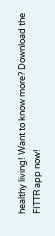healthy living! Want to know more? Download the FITTR app now!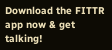Download the FITTR app now & get talking!